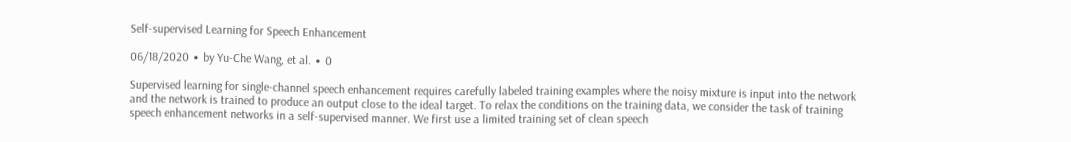Self-supervised Learning for Speech Enhancement

06/18/2020 ∙ by Yu-Che Wang, et al. ∙ 0

Supervised learning for single-channel speech enhancement requires carefully labeled training examples where the noisy mixture is input into the network and the network is trained to produce an output close to the ideal target. To relax the conditions on the training data, we consider the task of training speech enhancement networks in a self-supervised manner. We first use a limited training set of clean speech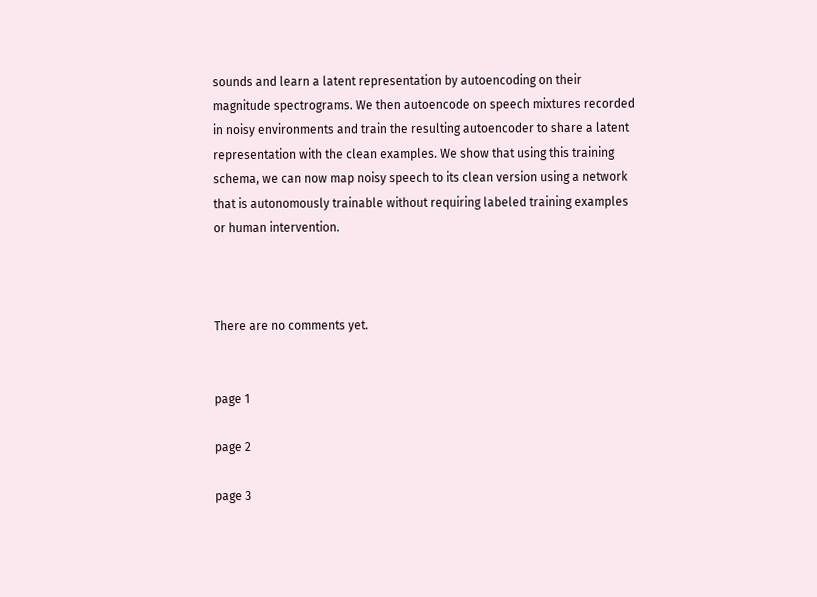sounds and learn a latent representation by autoencoding on their magnitude spectrograms. We then autoencode on speech mixtures recorded in noisy environments and train the resulting autoencoder to share a latent representation with the clean examples. We show that using this training schema, we can now map noisy speech to its clean version using a network that is autonomously trainable without requiring labeled training examples or human intervention.



There are no comments yet.


page 1

page 2

page 3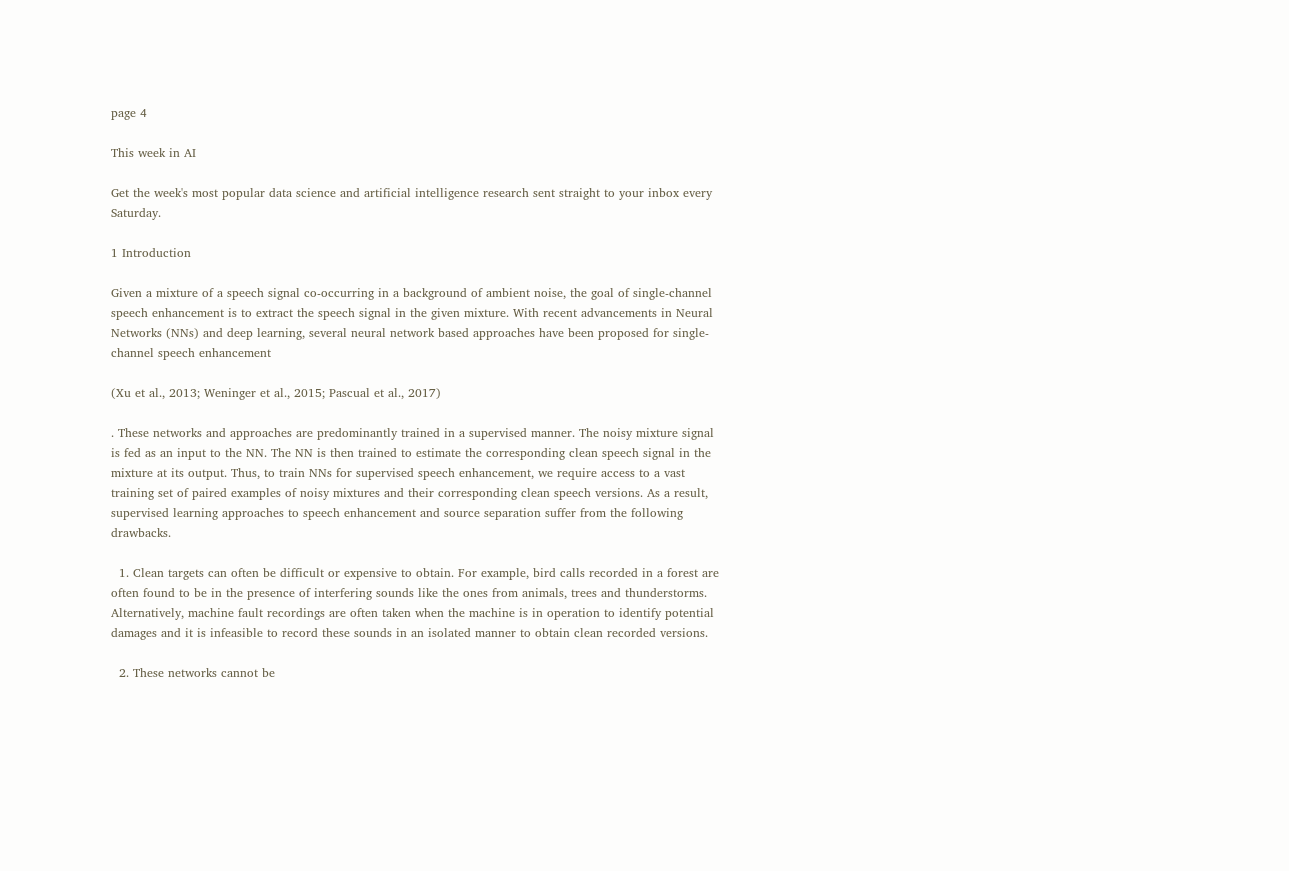page 4

This week in AI

Get the week's most popular data science and artificial intelligence research sent straight to your inbox every Saturday.

1 Introduction

Given a mixture of a speech signal co-occurring in a background of ambient noise, the goal of single-channel speech enhancement is to extract the speech signal in the given mixture. With recent advancements in Neural Networks (NNs) and deep learning, several neural network based approaches have been proposed for single-channel speech enhancement

(Xu et al., 2013; Weninger et al., 2015; Pascual et al., 2017)

. These networks and approaches are predominantly trained in a supervised manner. The noisy mixture signal is fed as an input to the NN. The NN is then trained to estimate the corresponding clean speech signal in the mixture at its output. Thus, to train NNs for supervised speech enhancement, we require access to a vast training set of paired examples of noisy mixtures and their corresponding clean speech versions. As a result, supervised learning approaches to speech enhancement and source separation suffer from the following drawbacks.

  1. Clean targets can often be difficult or expensive to obtain. For example, bird calls recorded in a forest are often found to be in the presence of interfering sounds like the ones from animals, trees and thunderstorms. Alternatively, machine fault recordings are often taken when the machine is in operation to identify potential damages and it is infeasible to record these sounds in an isolated manner to obtain clean recorded versions.

  2. These networks cannot be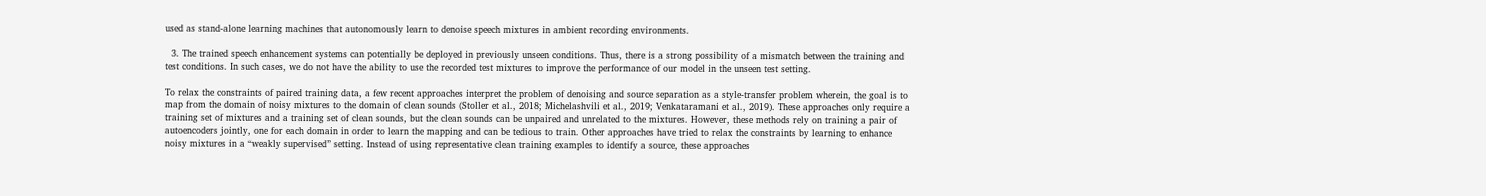used as stand-alone learning machines that autonomously learn to denoise speech mixtures in ambient recording environments.

  3. The trained speech enhancement systems can potentially be deployed in previously unseen conditions. Thus, there is a strong possibility of a mismatch between the training and test conditions. In such cases, we do not have the ability to use the recorded test mixtures to improve the performance of our model in the unseen test setting.

To relax the constraints of paired training data, a few recent approaches interpret the problem of denoising and source separation as a style-transfer problem wherein, the goal is to map from the domain of noisy mixtures to the domain of clean sounds (Stoller et al., 2018; Michelashvili et al., 2019; Venkataramani et al., 2019). These approaches only require a training set of mixtures and a training set of clean sounds, but the clean sounds can be unpaired and unrelated to the mixtures. However, these methods rely on training a pair of autoencoders jointly, one for each domain in order to learn the mapping and can be tedious to train. Other approaches have tried to relax the constraints by learning to enhance noisy mixtures in a “weakly supervised” setting. Instead of using representative clean training examples to identify a source, these approaches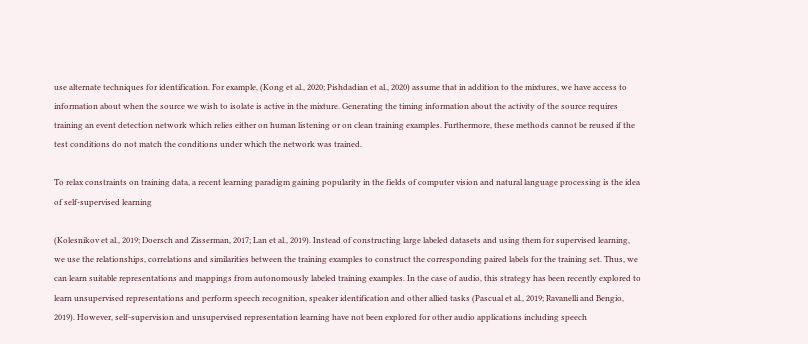use alternate techniques for identification. For example, (Kong et al., 2020; Pishdadian et al., 2020) assume that in addition to the mixtures, we have access to information about when the source we wish to isolate is active in the mixture. Generating the timing information about the activity of the source requires training an event detection network which relies either on human listening or on clean training examples. Furthermore, these methods cannot be reused if the test conditions do not match the conditions under which the network was trained.

To relax constraints on training data, a recent learning paradigm gaining popularity in the fields of computer vision and natural language processing is the idea of self-supervised learning

(Kolesnikov et al., 2019; Doersch and Zisserman, 2017; Lan et al., 2019). Instead of constructing large labeled datasets and using them for supervised learning, we use the relationships, correlations and similarities between the training examples to construct the corresponding paired labels for the training set. Thus, we can learn suitable representations and mappings from autonomously labeled training examples. In the case of audio, this strategy has been recently explored to learn unsupervised representations and perform speech recognition, speaker identification and other allied tasks (Pascual et al., 2019; Ravanelli and Bengio, 2019). However, self-supervision and unsupervised representation learning have not been explored for other audio applications including speech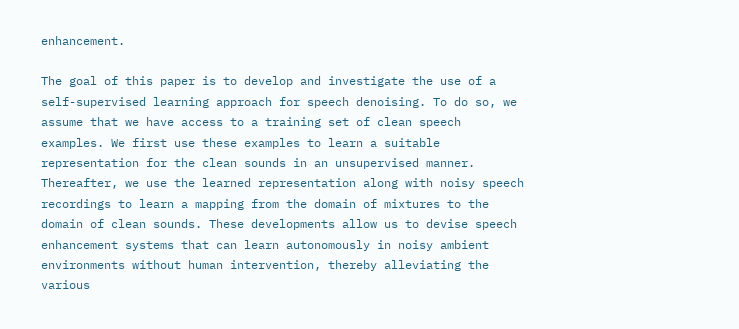enhancement.

The goal of this paper is to develop and investigate the use of a self-supervised learning approach for speech denoising. To do so, we assume that we have access to a training set of clean speech examples. We first use these examples to learn a suitable representation for the clean sounds in an unsupervised manner. Thereafter, we use the learned representation along with noisy speech recordings to learn a mapping from the domain of mixtures to the domain of clean sounds. These developments allow us to devise speech enhancement systems that can learn autonomously in noisy ambient environments without human intervention, thereby alleviating the various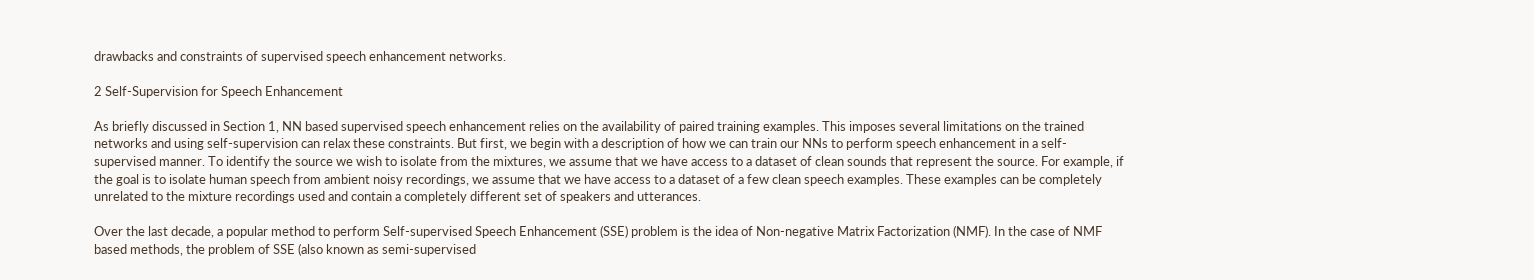drawbacks and constraints of supervised speech enhancement networks.

2 Self-Supervision for Speech Enhancement

As briefly discussed in Section 1, NN based supervised speech enhancement relies on the availability of paired training examples. This imposes several limitations on the trained networks and using self-supervision can relax these constraints. But first, we begin with a description of how we can train our NNs to perform speech enhancement in a self-supervised manner. To identify the source we wish to isolate from the mixtures, we assume that we have access to a dataset of clean sounds that represent the source. For example, if the goal is to isolate human speech from ambient noisy recordings, we assume that we have access to a dataset of a few clean speech examples. These examples can be completely unrelated to the mixture recordings used and contain a completely different set of speakers and utterances.

Over the last decade, a popular method to perform Self-supervised Speech Enhancement (SSE) problem is the idea of Non-negative Matrix Factorization (NMF). In the case of NMF based methods, the problem of SSE (also known as semi-supervised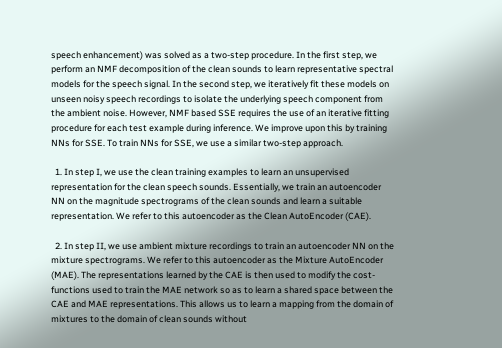speech enhancement) was solved as a two-step procedure. In the first step, we perform an NMF decomposition of the clean sounds to learn representative spectral models for the speech signal. In the second step, we iteratively fit these models on unseen noisy speech recordings to isolate the underlying speech component from the ambient noise. However, NMF based SSE requires the use of an iterative fitting procedure for each test example during inference. We improve upon this by training NNs for SSE. To train NNs for SSE, we use a similar two-step approach.

  1. In step I, we use the clean training examples to learn an unsupervised representation for the clean speech sounds. Essentially, we train an autoencoder NN on the magnitude spectrograms of the clean sounds and learn a suitable representation. We refer to this autoencoder as the Clean AutoEncoder (CAE).

  2. In step II, we use ambient mixture recordings to train an autoencoder NN on the mixture spectrograms. We refer to this autoencoder as the Mixture AutoEncoder (MAE). The representations learned by the CAE is then used to modify the cost-functions used to train the MAE network so as to learn a shared space between the CAE and MAE representations. This allows us to learn a mapping from the domain of mixtures to the domain of clean sounds without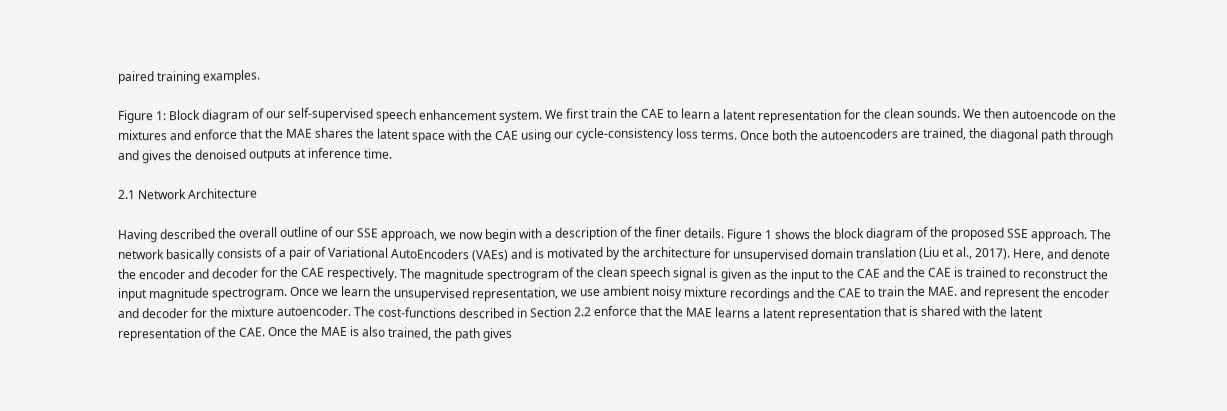paired training examples.

Figure 1: Block diagram of our self-supervised speech enhancement system. We first train the CAE to learn a latent representation for the clean sounds. We then autoencode on the mixtures and enforce that the MAE shares the latent space with the CAE using our cycle-consistency loss terms. Once both the autoencoders are trained, the diagonal path through and gives the denoised outputs at inference time.

2.1 Network Architecture

Having described the overall outline of our SSE approach, we now begin with a description of the finer details. Figure 1 shows the block diagram of the proposed SSE approach. The network basically consists of a pair of Variational AutoEncoders (VAEs) and is motivated by the architecture for unsupervised domain translation (Liu et al., 2017). Here, and denote the encoder and decoder for the CAE respectively. The magnitude spectrogram of the clean speech signal is given as the input to the CAE and the CAE is trained to reconstruct the input magnitude spectrogram. Once we learn the unsupervised representation, we use ambient noisy mixture recordings and the CAE to train the MAE. and represent the encoder and decoder for the mixture autoencoder. The cost-functions described in Section 2.2 enforce that the MAE learns a latent representation that is shared with the latent representation of the CAE. Once the MAE is also trained, the path gives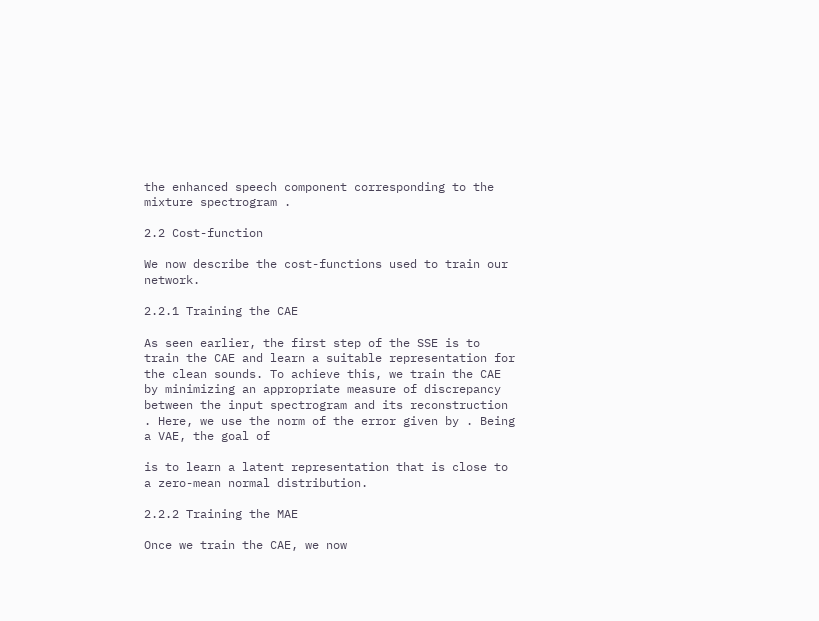the enhanced speech component corresponding to the mixture spectrogram .

2.2 Cost-function

We now describe the cost-functions used to train our network.

2.2.1 Training the CAE

As seen earlier, the first step of the SSE is to train the CAE and learn a suitable representation for the clean sounds. To achieve this, we train the CAE by minimizing an appropriate measure of discrepancy between the input spectrogram and its reconstruction . Here, we use the norm of the error given by . Being a VAE, the goal of

is to learn a latent representation that is close to a zero-mean normal distribution.

2.2.2 Training the MAE

Once we train the CAE, we now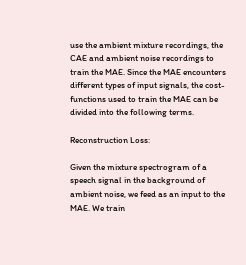use the ambient mixture recordings, the CAE and ambient noise recordings to train the MAE. Since the MAE encounters different types of input signals, the cost-functions used to train the MAE can be divided into the following terms.

Reconstruction Loss:

Given the mixture spectrogram of a speech signal in the background of ambient noise, we feed as an input to the MAE. We train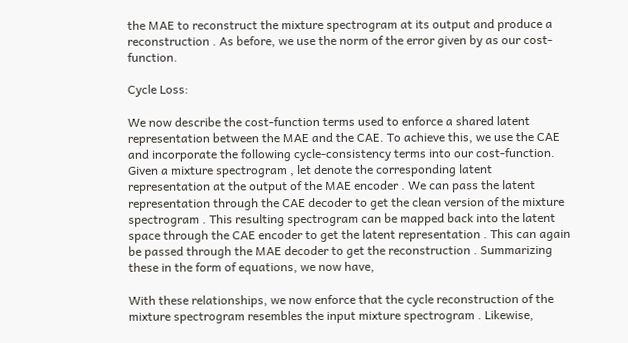the MAE to reconstruct the mixture spectrogram at its output and produce a reconstruction . As before, we use the norm of the error given by as our cost-function.

Cycle Loss:

We now describe the cost-function terms used to enforce a shared latent representation between the MAE and the CAE. To achieve this, we use the CAE and incorporate the following cycle-consistency terms into our cost-function. Given a mixture spectrogram , let denote the corresponding latent representation at the output of the MAE encoder . We can pass the latent representation through the CAE decoder to get the clean version of the mixture spectrogram . This resulting spectrogram can be mapped back into the latent space through the CAE encoder to get the latent representation . This can again be passed through the MAE decoder to get the reconstruction . Summarizing these in the form of equations, we now have,

With these relationships, we now enforce that the cycle reconstruction of the mixture spectrogram resembles the input mixture spectrogram . Likewise,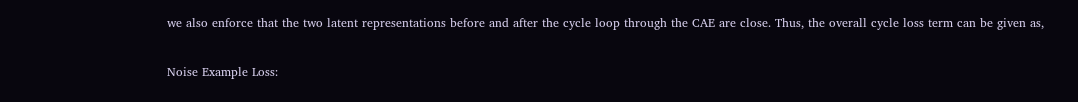we also enforce that the two latent representations before and after the cycle loop through the CAE are close. Thus, the overall cycle loss term can be given as,

Noise Example Loss: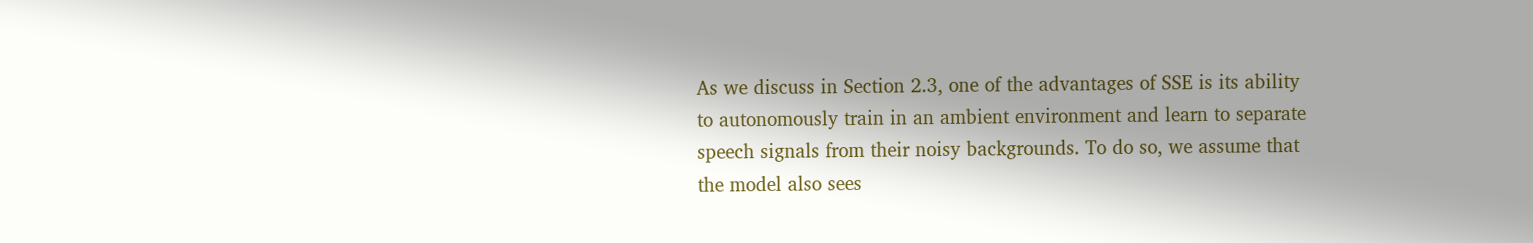As we discuss in Section 2.3, one of the advantages of SSE is its ability to autonomously train in an ambient environment and learn to separate speech signals from their noisy backgrounds. To do so, we assume that the model also sees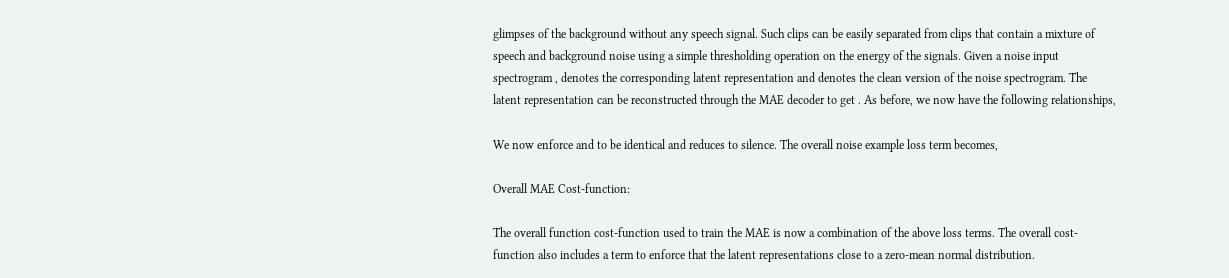glimpses of the background without any speech signal. Such clips can be easily separated from clips that contain a mixture of speech and background noise using a simple thresholding operation on the energy of the signals. Given a noise input spectrogram , denotes the corresponding latent representation and denotes the clean version of the noise spectrogram. The latent representation can be reconstructed through the MAE decoder to get . As before, we now have the following relationships,

We now enforce and to be identical and reduces to silence. The overall noise example loss term becomes,

Overall MAE Cost-function:

The overall function cost-function used to train the MAE is now a combination of the above loss terms. The overall cost-function also includes a term to enforce that the latent representations close to a zero-mean normal distribution.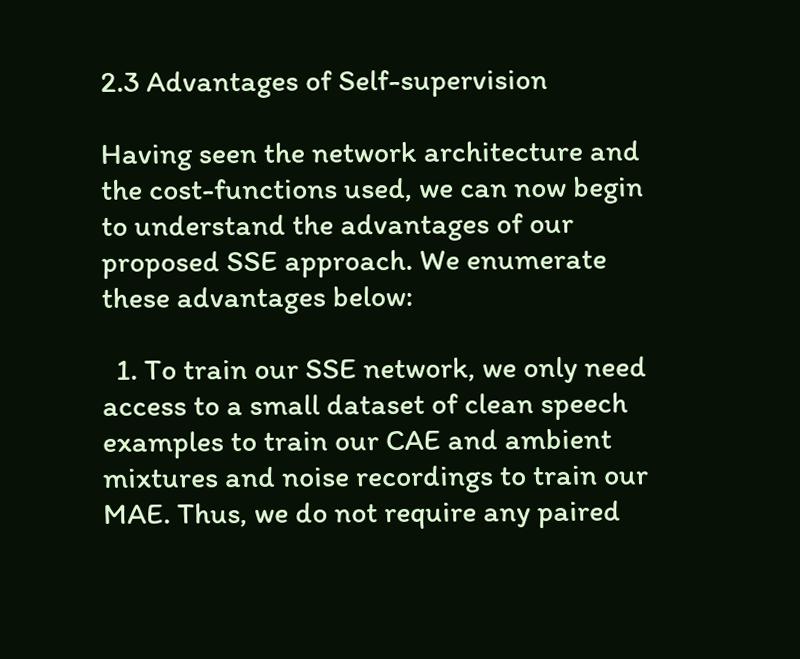2.3 Advantages of Self-supervision

Having seen the network architecture and the cost-functions used, we can now begin to understand the advantages of our proposed SSE approach. We enumerate these advantages below:

  1. To train our SSE network, we only need access to a small dataset of clean speech examples to train our CAE and ambient mixtures and noise recordings to train our MAE. Thus, we do not require any paired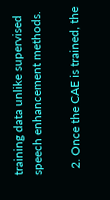training data unlike supervised speech enhancement methods.

  2. Once the CAE is trained, the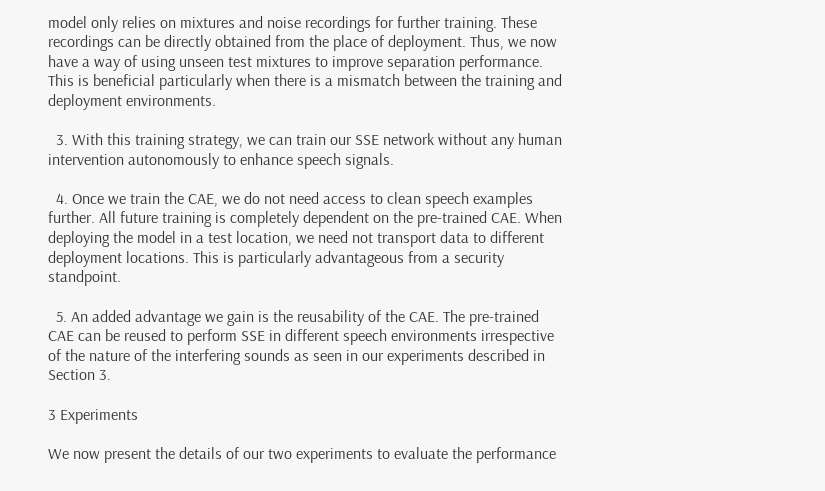model only relies on mixtures and noise recordings for further training. These recordings can be directly obtained from the place of deployment. Thus, we now have a way of using unseen test mixtures to improve separation performance. This is beneficial particularly when there is a mismatch between the training and deployment environments.

  3. With this training strategy, we can train our SSE network without any human intervention autonomously to enhance speech signals.

  4. Once we train the CAE, we do not need access to clean speech examples further. All future training is completely dependent on the pre-trained CAE. When deploying the model in a test location, we need not transport data to different deployment locations. This is particularly advantageous from a security standpoint.

  5. An added advantage we gain is the reusability of the CAE. The pre-trained CAE can be reused to perform SSE in different speech environments irrespective of the nature of the interfering sounds as seen in our experiments described in Section 3.

3 Experiments

We now present the details of our two experiments to evaluate the performance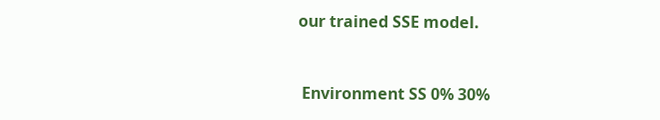our trained SSE model.


 Environment SS 0% 30%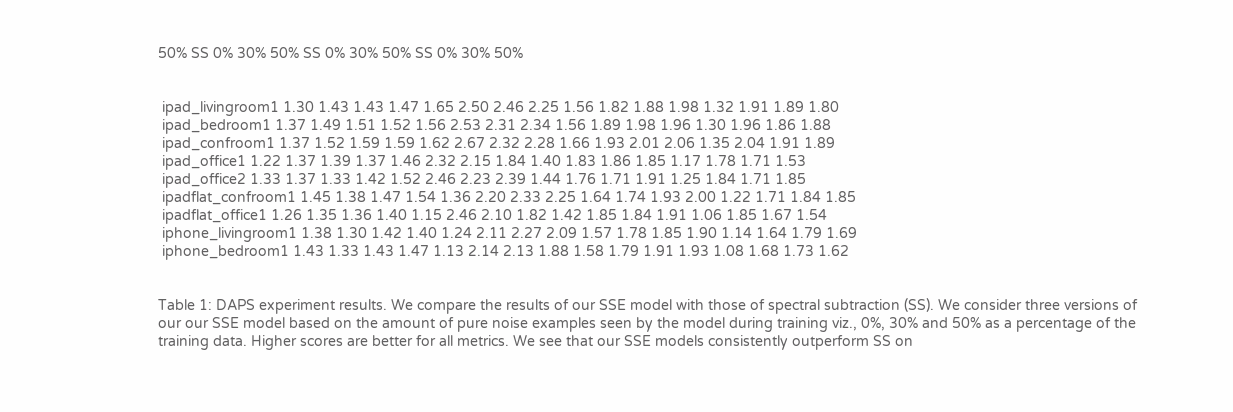50% SS 0% 30% 50% SS 0% 30% 50% SS 0% 30% 50%


 ipad_livingroom1 1.30 1.43 1.43 1.47 1.65 2.50 2.46 2.25 1.56 1.82 1.88 1.98 1.32 1.91 1.89 1.80
 ipad_bedroom1 1.37 1.49 1.51 1.52 1.56 2.53 2.31 2.34 1.56 1.89 1.98 1.96 1.30 1.96 1.86 1.88
 ipad_confroom1 1.37 1.52 1.59 1.59 1.62 2.67 2.32 2.28 1.66 1.93 2.01 2.06 1.35 2.04 1.91 1.89
 ipad_office1 1.22 1.37 1.39 1.37 1.46 2.32 2.15 1.84 1.40 1.83 1.86 1.85 1.17 1.78 1.71 1.53
 ipad_office2 1.33 1.37 1.33 1.42 1.52 2.46 2.23 2.39 1.44 1.76 1.71 1.91 1.25 1.84 1.71 1.85
 ipadflat_confroom1 1.45 1.38 1.47 1.54 1.36 2.20 2.33 2.25 1.64 1.74 1.93 2.00 1.22 1.71 1.84 1.85
 ipadflat_office1 1.26 1.35 1.36 1.40 1.15 2.46 2.10 1.82 1.42 1.85 1.84 1.91 1.06 1.85 1.67 1.54
 iphone_livingroom1 1.38 1.30 1.42 1.40 1.24 2.11 2.27 2.09 1.57 1.78 1.85 1.90 1.14 1.64 1.79 1.69
 iphone_bedroom1 1.43 1.33 1.43 1.47 1.13 2.14 2.13 1.88 1.58 1.79 1.91 1.93 1.08 1.68 1.73 1.62


Table 1: DAPS experiment results. We compare the results of our SSE model with those of spectral subtraction (SS). We consider three versions of our our SSE model based on the amount of pure noise examples seen by the model during training viz., 0%, 30% and 50% as a percentage of the training data. Higher scores are better for all metrics. We see that our SSE models consistently outperform SS on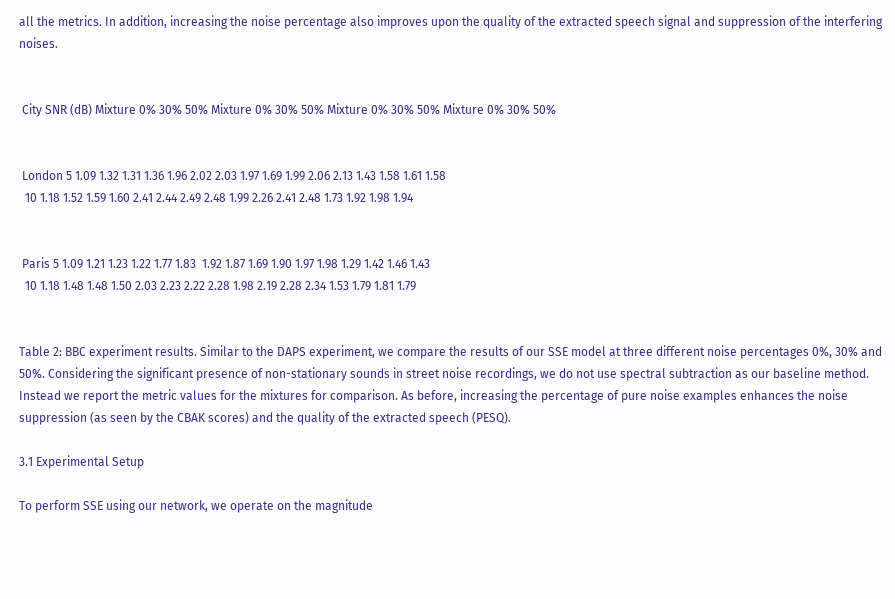all the metrics. In addition, increasing the noise percentage also improves upon the quality of the extracted speech signal and suppression of the interfering noises.


 City SNR (dB) Mixture 0% 30% 50% Mixture 0% 30% 50% Mixture 0% 30% 50% Mixture 0% 30% 50%


 London 5 1.09 1.32 1.31 1.36 1.96 2.02 2.03 1.97 1.69 1.99 2.06 2.13 1.43 1.58 1.61 1.58
  10 1.18 1.52 1.59 1.60 2.41 2.44 2.49 2.48 1.99 2.26 2.41 2.48 1.73 1.92 1.98 1.94


 Paris 5 1.09 1.21 1.23 1.22 1.77 1.83  1.92 1.87 1.69 1.90 1.97 1.98 1.29 1.42 1.46 1.43
  10 1.18 1.48 1.48 1.50 2.03 2.23 2.22 2.28 1.98 2.19 2.28 2.34 1.53 1.79 1.81 1.79


Table 2: BBC experiment results. Similar to the DAPS experiment, we compare the results of our SSE model at three different noise percentages 0%, 30% and 50%. Considering the significant presence of non-stationary sounds in street noise recordings, we do not use spectral subtraction as our baseline method. Instead we report the metric values for the mixtures for comparison. As before, increasing the percentage of pure noise examples enhances the noise suppression (as seen by the CBAK scores) and the quality of the extracted speech (PESQ).

3.1 Experimental Setup

To perform SSE using our network, we operate on the magnitude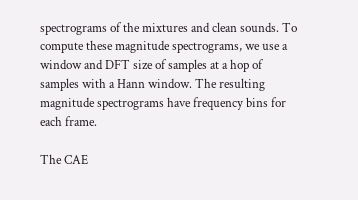spectrograms of the mixtures and clean sounds. To compute these magnitude spectrograms, we use a window and DFT size of samples at a hop of samples with a Hann window. The resulting magnitude spectrograms have frequency bins for each frame.

The CAE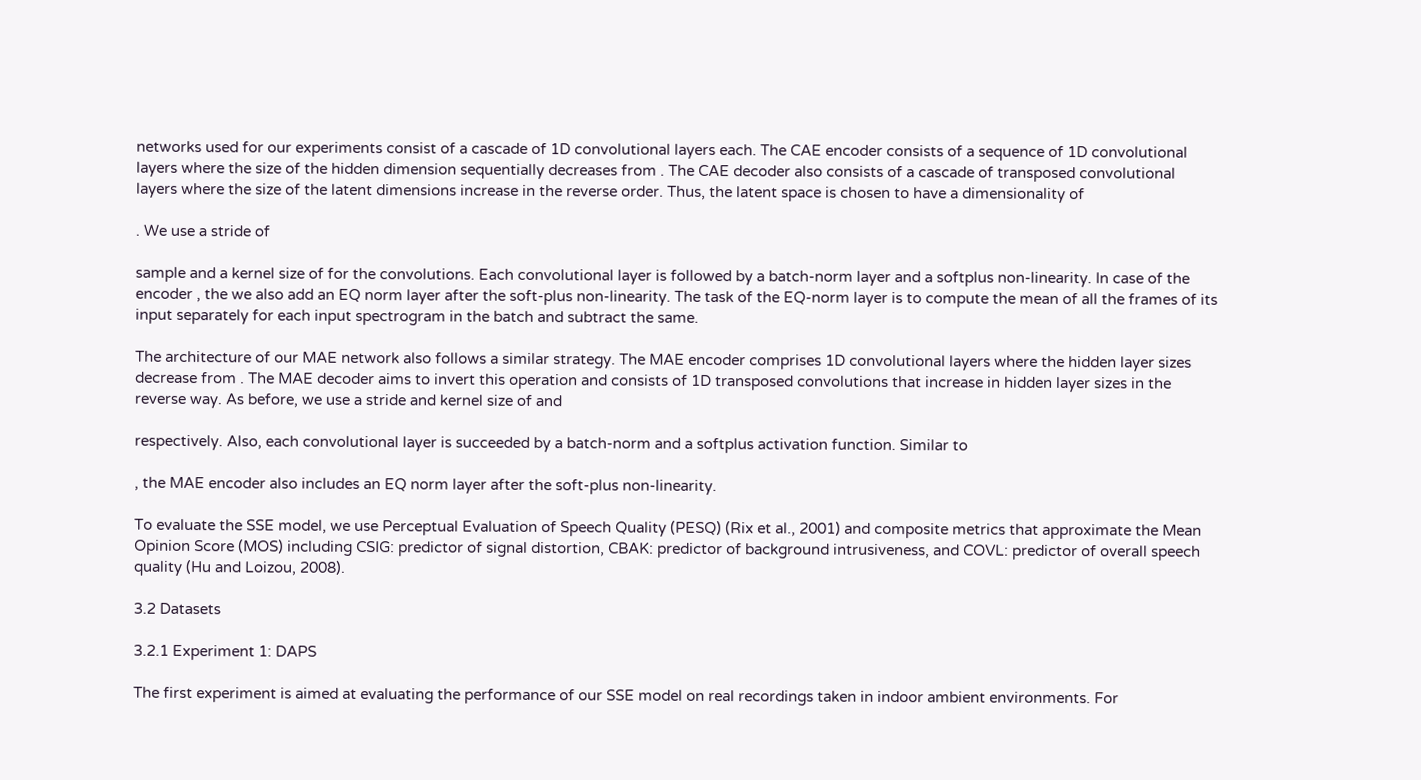networks used for our experiments consist of a cascade of 1D convolutional layers each. The CAE encoder consists of a sequence of 1D convolutional layers where the size of the hidden dimension sequentially decreases from . The CAE decoder also consists of a cascade of transposed convolutional layers where the size of the latent dimensions increase in the reverse order. Thus, the latent space is chosen to have a dimensionality of

. We use a stride of

sample and a kernel size of for the convolutions. Each convolutional layer is followed by a batch-norm layer and a softplus non-linearity. In case of the encoder , the we also add an EQ norm layer after the soft-plus non-linearity. The task of the EQ-norm layer is to compute the mean of all the frames of its input separately for each input spectrogram in the batch and subtract the same.

The architecture of our MAE network also follows a similar strategy. The MAE encoder comprises 1D convolutional layers where the hidden layer sizes decrease from . The MAE decoder aims to invert this operation and consists of 1D transposed convolutions that increase in hidden layer sizes in the reverse way. As before, we use a stride and kernel size of and

respectively. Also, each convolutional layer is succeeded by a batch-norm and a softplus activation function. Similar to

, the MAE encoder also includes an EQ norm layer after the soft-plus non-linearity.

To evaluate the SSE model, we use Perceptual Evaluation of Speech Quality (PESQ) (Rix et al., 2001) and composite metrics that approximate the Mean Opinion Score (MOS) including CSIG: predictor of signal distortion, CBAK: predictor of background intrusiveness, and COVL: predictor of overall speech quality (Hu and Loizou, 2008).

3.2 Datasets

3.2.1 Experiment 1: DAPS

The first experiment is aimed at evaluating the performance of our SSE model on real recordings taken in indoor ambient environments. For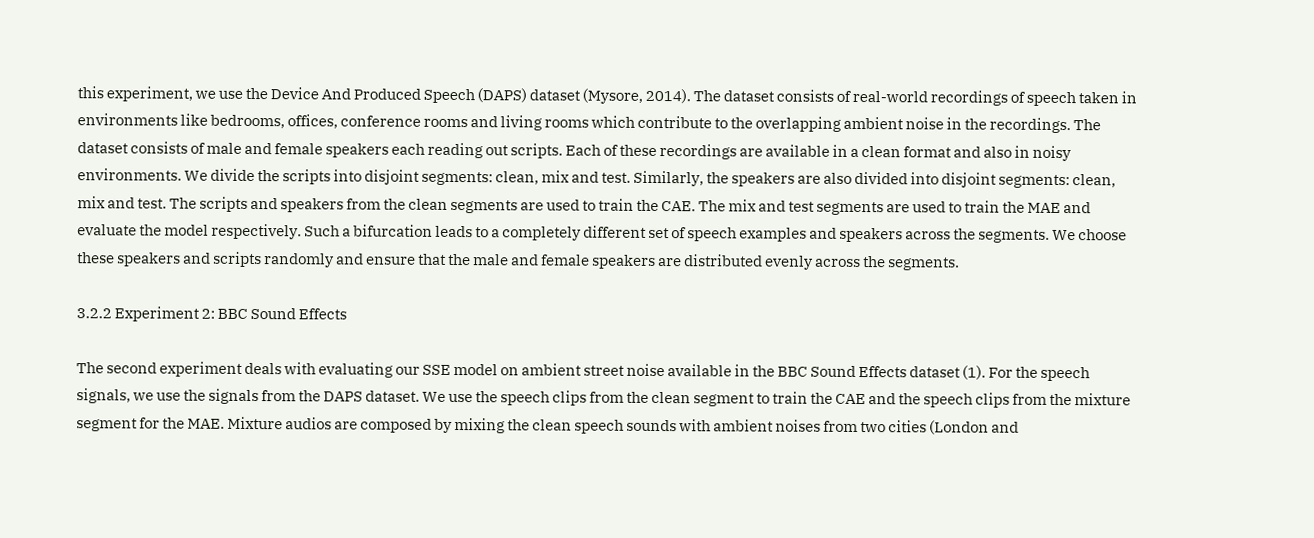this experiment, we use the Device And Produced Speech (DAPS) dataset (Mysore, 2014). The dataset consists of real-world recordings of speech taken in environments like bedrooms, offices, conference rooms and living rooms which contribute to the overlapping ambient noise in the recordings. The dataset consists of male and female speakers each reading out scripts. Each of these recordings are available in a clean format and also in noisy environments. We divide the scripts into disjoint segments: clean, mix and test. Similarly, the speakers are also divided into disjoint segments: clean, mix and test. The scripts and speakers from the clean segments are used to train the CAE. The mix and test segments are used to train the MAE and evaluate the model respectively. Such a bifurcation leads to a completely different set of speech examples and speakers across the segments. We choose these speakers and scripts randomly and ensure that the male and female speakers are distributed evenly across the segments.

3.2.2 Experiment 2: BBC Sound Effects

The second experiment deals with evaluating our SSE model on ambient street noise available in the BBC Sound Effects dataset (1). For the speech signals, we use the signals from the DAPS dataset. We use the speech clips from the clean segment to train the CAE and the speech clips from the mixture segment for the MAE. Mixture audios are composed by mixing the clean speech sounds with ambient noises from two cities (London and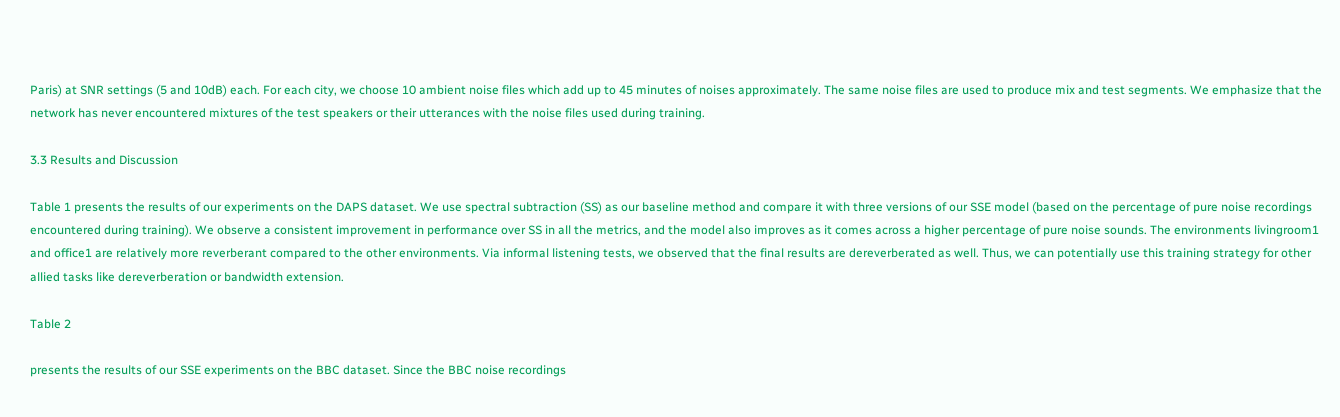Paris) at SNR settings (5 and 10dB) each. For each city, we choose 10 ambient noise files which add up to 45 minutes of noises approximately. The same noise files are used to produce mix and test segments. We emphasize that the network has never encountered mixtures of the test speakers or their utterances with the noise files used during training.

3.3 Results and Discussion

Table 1 presents the results of our experiments on the DAPS dataset. We use spectral subtraction (SS) as our baseline method and compare it with three versions of our SSE model (based on the percentage of pure noise recordings encountered during training). We observe a consistent improvement in performance over SS in all the metrics, and the model also improves as it comes across a higher percentage of pure noise sounds. The environments livingroom1 and office1 are relatively more reverberant compared to the other environments. Via informal listening tests, we observed that the final results are dereverberated as well. Thus, we can potentially use this training strategy for other allied tasks like dereverberation or bandwidth extension.

Table 2

presents the results of our SSE experiments on the BBC dataset. Since the BBC noise recordings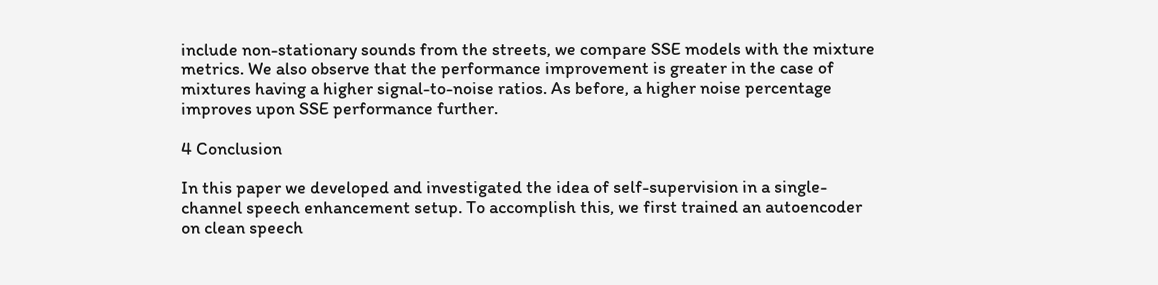include non-stationary sounds from the streets, we compare SSE models with the mixture metrics. We also observe that the performance improvement is greater in the case of mixtures having a higher signal-to-noise ratios. As before, a higher noise percentage improves upon SSE performance further.

4 Conclusion

In this paper we developed and investigated the idea of self-supervision in a single-channel speech enhancement setup. To accomplish this, we first trained an autoencoder on clean speech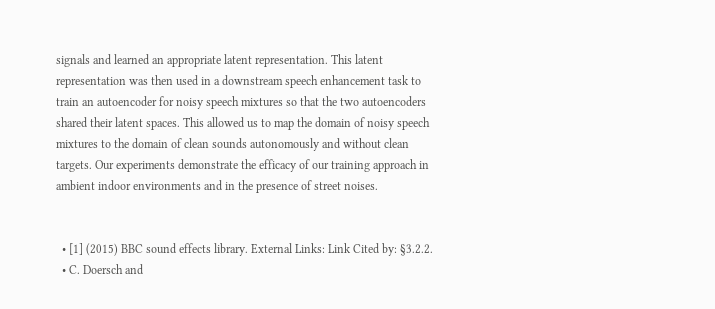signals and learned an appropriate latent representation. This latent representation was then used in a downstream speech enhancement task to train an autoencoder for noisy speech mixtures so that the two autoencoders shared their latent spaces. This allowed us to map the domain of noisy speech mixtures to the domain of clean sounds autonomously and without clean targets. Our experiments demonstrate the efficacy of our training approach in ambient indoor environments and in the presence of street noises.


  • [1] (2015) BBC sound effects library. External Links: Link Cited by: §3.2.2.
  • C. Doersch and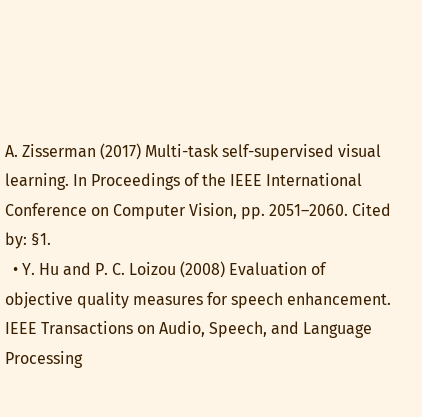A. Zisserman (2017) Multi-task self-supervised visual learning. In Proceedings of the IEEE International Conference on Computer Vision, pp. 2051–2060. Cited by: §1.
  • Y. Hu and P. C. Loizou (2008) Evaluation of objective quality measures for speech enhancement. IEEE Transactions on Audio, Speech, and Language Processing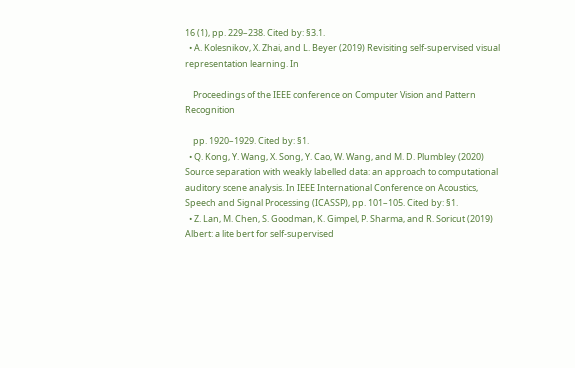16 (1), pp. 229–238. Cited by: §3.1.
  • A. Kolesnikov, X. Zhai, and L. Beyer (2019) Revisiting self-supervised visual representation learning. In

    Proceedings of the IEEE conference on Computer Vision and Pattern Recognition

    pp. 1920–1929. Cited by: §1.
  • Q. Kong, Y. Wang, X. Song, Y. Cao, W. Wang, and M. D. Plumbley (2020) Source separation with weakly labelled data: an approach to computational auditory scene analysis. In IEEE International Conference on Acoustics, Speech and Signal Processing (ICASSP), pp. 101–105. Cited by: §1.
  • Z. Lan, M. Chen, S. Goodman, K. Gimpel, P. Sharma, and R. Soricut (2019) Albert: a lite bert for self-supervised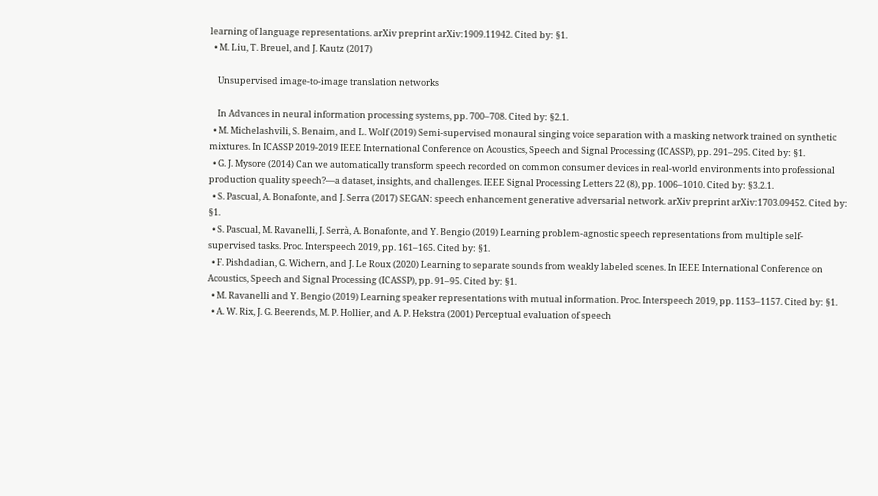learning of language representations. arXiv preprint arXiv:1909.11942. Cited by: §1.
  • M. Liu, T. Breuel, and J. Kautz (2017)

    Unsupervised image-to-image translation networks

    In Advances in neural information processing systems, pp. 700–708. Cited by: §2.1.
  • M. Michelashvili, S. Benaim, and L. Wolf (2019) Semi-supervised monaural singing voice separation with a masking network trained on synthetic mixtures. In ICASSP 2019-2019 IEEE International Conference on Acoustics, Speech and Signal Processing (ICASSP), pp. 291–295. Cited by: §1.
  • G. J. Mysore (2014) Can we automatically transform speech recorded on common consumer devices in real-world environments into professional production quality speech?—a dataset, insights, and challenges. IEEE Signal Processing Letters 22 (8), pp. 1006–1010. Cited by: §3.2.1.
  • S. Pascual, A. Bonafonte, and J. Serra (2017) SEGAN: speech enhancement generative adversarial network. arXiv preprint arXiv:1703.09452. Cited by: §1.
  • S. Pascual, M. Ravanelli, J. Serrà, A. Bonafonte, and Y. Bengio (2019) Learning problem-agnostic speech representations from multiple self-supervised tasks. Proc. Interspeech 2019, pp. 161–165. Cited by: §1.
  • F. Pishdadian, G. Wichern, and J. Le Roux (2020) Learning to separate sounds from weakly labeled scenes. In IEEE International Conference on Acoustics, Speech and Signal Processing (ICASSP), pp. 91–95. Cited by: §1.
  • M. Ravanelli and Y. Bengio (2019) Learning speaker representations with mutual information. Proc. Interspeech 2019, pp. 1153–1157. Cited by: §1.
  • A. W. Rix, J. G. Beerends, M. P. Hollier, and A. P. Hekstra (2001) Perceptual evaluation of speech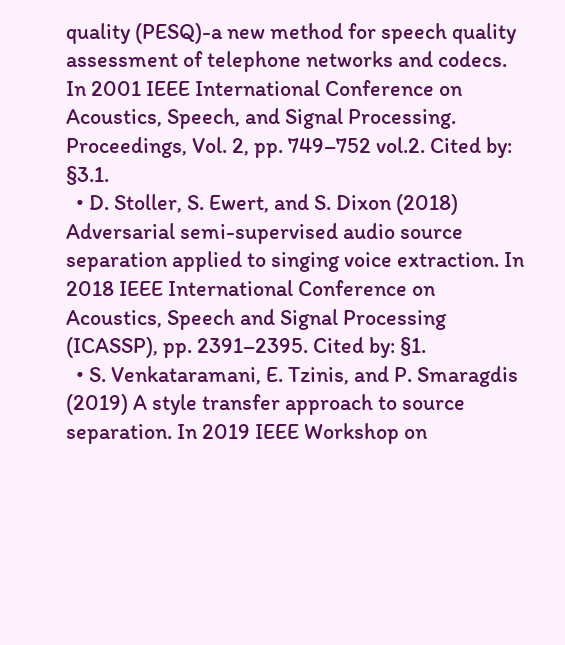quality (PESQ)-a new method for speech quality assessment of telephone networks and codecs. In 2001 IEEE International Conference on Acoustics, Speech, and Signal Processing. Proceedings, Vol. 2, pp. 749–752 vol.2. Cited by: §3.1.
  • D. Stoller, S. Ewert, and S. Dixon (2018) Adversarial semi-supervised audio source separation applied to singing voice extraction. In 2018 IEEE International Conference on Acoustics, Speech and Signal Processing (ICASSP), pp. 2391–2395. Cited by: §1.
  • S. Venkataramani, E. Tzinis, and P. Smaragdis (2019) A style transfer approach to source separation. In 2019 IEEE Workshop on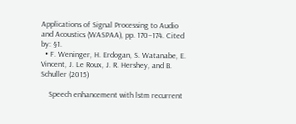Applications of Signal Processing to Audio and Acoustics (WASPAA), pp. 170–174. Cited by: §1.
  • F. Weninger, H. Erdogan, S. Watanabe, E. Vincent, J. Le Roux, J. R. Hershey, and B. Schuller (2015)

    Speech enhancement with lstm recurrent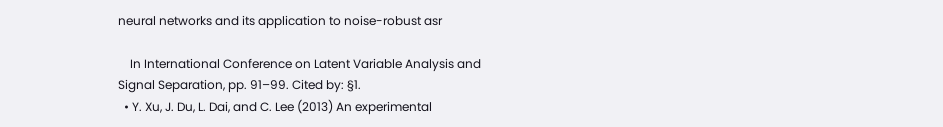neural networks and its application to noise-robust asr

    In International Conference on Latent Variable Analysis and Signal Separation, pp. 91–99. Cited by: §1.
  • Y. Xu, J. Du, L. Dai, and C. Lee (2013) An experimental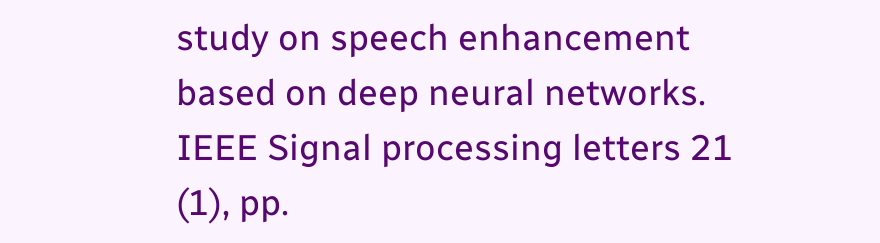study on speech enhancement based on deep neural networks. IEEE Signal processing letters 21 (1), pp.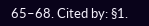65–68. Cited by: §1.